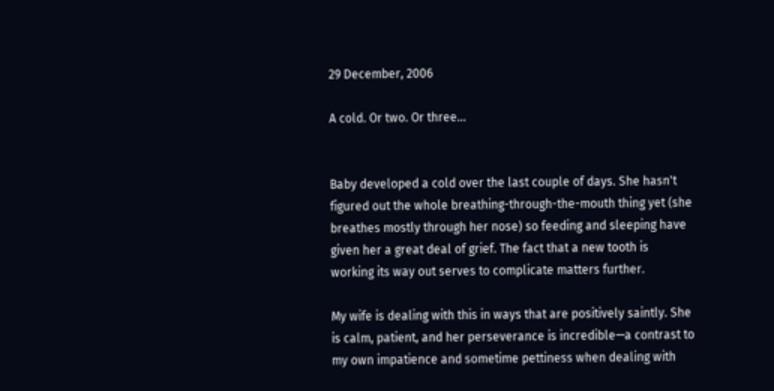29 December, 2006

A cold. Or two. Or three...


Baby developed a cold over the last couple of days. She hasn't figured out the whole breathing-through-the-mouth thing yet (she breathes mostly through her nose) so feeding and sleeping have given her a great deal of grief. The fact that a new tooth is working its way out serves to complicate matters further.

My wife is dealing with this in ways that are positively saintly. She is calm, patient, and her perseverance is incredible—a contrast to my own impatience and sometime pettiness when dealing with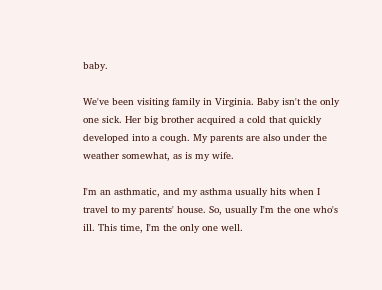baby.

We've been visiting family in Virginia. Baby isn't the only one sick. Her big brother acquired a cold that quickly developed into a cough. My parents are also under the weather somewhat, as is my wife.

I'm an asthmatic, and my asthma usually hits when I travel to my parents' house. So, usually I'm the one who's ill. This time, I'm the only one well.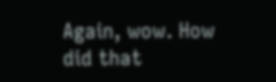Again, wow. How did that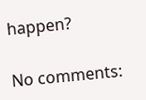happen?

No comments: